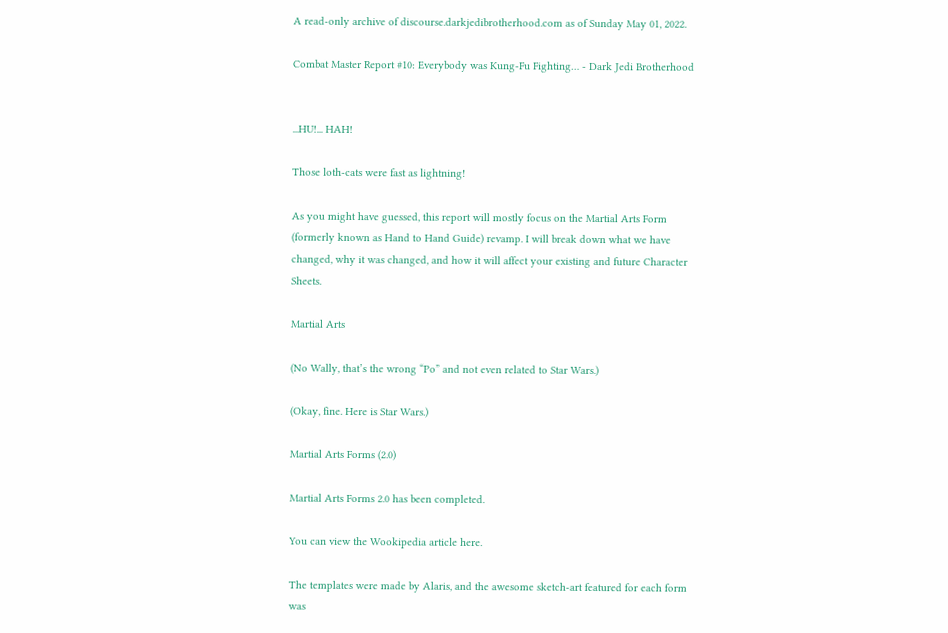A read-only archive of discourse.darkjedibrotherhood.com as of Sunday May 01, 2022.

Combat Master Report #10: Everybody was Kung-Fu Fighting… - Dark Jedi Brotherhood


...HU!... HAH!

Those loth-cats were fast as lightning!

As you might have guessed, this report will mostly focus on the Martial Arts Form (formerly known as Hand to Hand Guide) revamp. I will break down what we have changed, why it was changed, and how it will affect your existing and future Character Sheets.

Martial Arts

(No Wally, that’s the wrong “Po” and not even related to Star Wars.)

(Okay, fine. Here is Star Wars.)

Martial Arts Forms (2.0)

Martial Arts Forms 2.0 has been completed.

You can view the Wookipedia article here.

The templates were made by Alaris, and the awesome sketch-art featured for each form was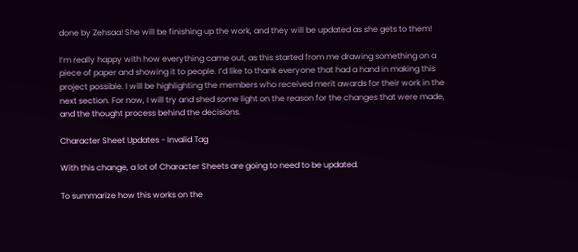done by Zehsaa! She will be finishing up the work, and they will be updated as she gets to them!

I’m really happy with how everything came out, as this started from me drawing something on a piece of paper and showing it to people. I’d like to thank everyone that had a hand in making this project possible. I will be highlighting the members who received merit awards for their work in the next section. For now, I will try and shed some light on the reason for the changes that were made, and the thought process behind the decisions.

Character Sheet Updates - Invalid Tag

With this change, a lot of Character Sheets are going to need to be updated.

To summarize how this works on the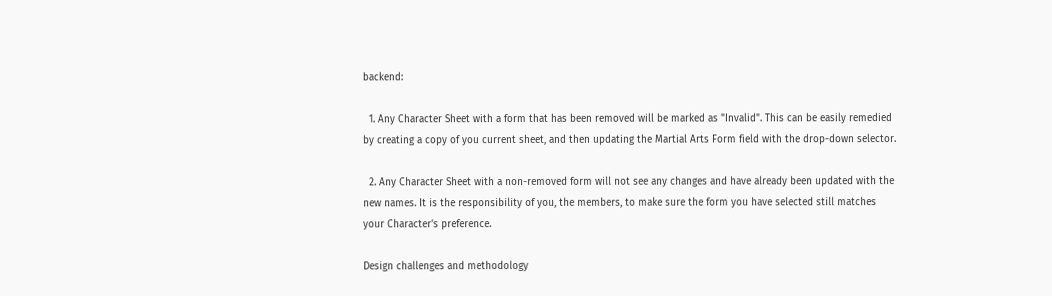backend:

  1. Any Character Sheet with a form that has been removed will be marked as "Invalid". This can be easily remedied by creating a copy of you current sheet, and then updating the Martial Arts Form field with the drop-down selector.

  2. Any Character Sheet with a non-removed form will not see any changes and have already been updated with the new names. It is the responsibility of you, the members, to make sure the form you have selected still matches your Character's preference.

Design challenges and methodology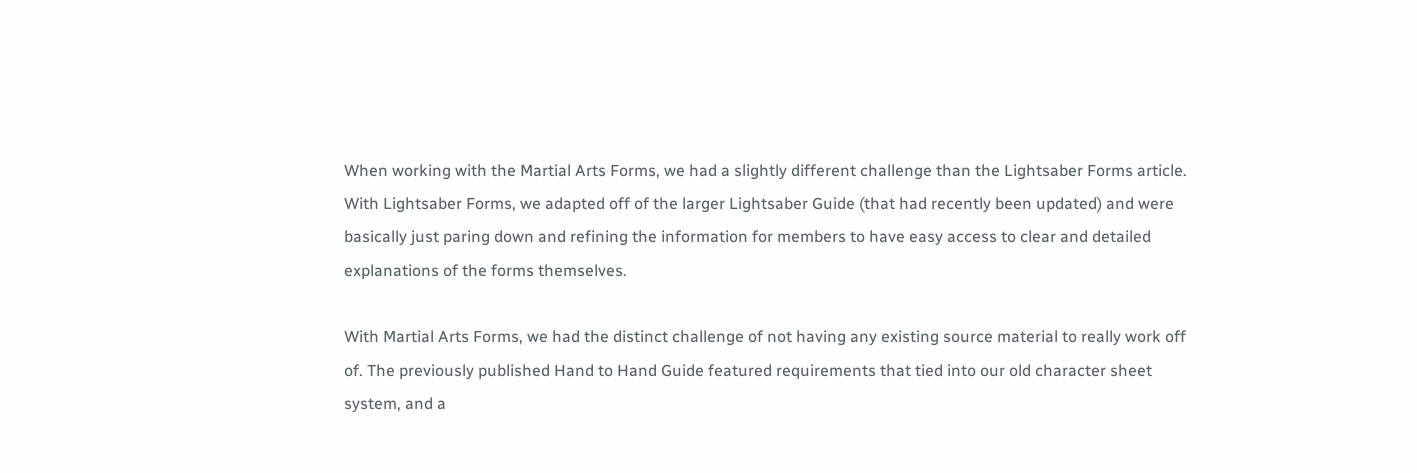When working with the Martial Arts Forms, we had a slightly different challenge than the Lightsaber Forms article. With Lightsaber Forms, we adapted off of the larger Lightsaber Guide (that had recently been updated) and were basically just paring down and refining the information for members to have easy access to clear and detailed explanations of the forms themselves.

With Martial Arts Forms, we had the distinct challenge of not having any existing source material to really work off of. The previously published Hand to Hand Guide featured requirements that tied into our old character sheet system, and a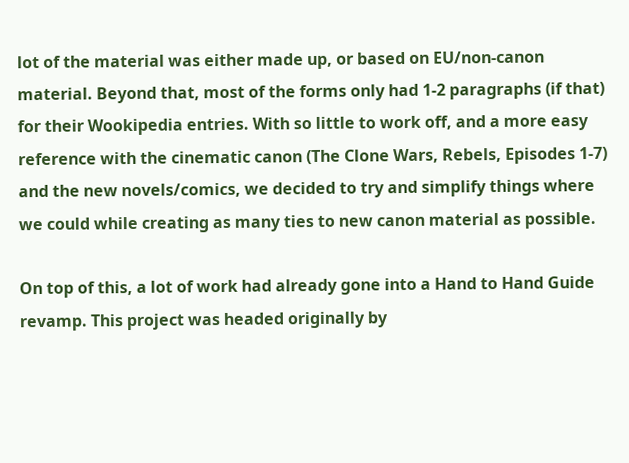lot of the material was either made up, or based on EU/non-canon material. Beyond that, most of the forms only had 1-2 paragraphs (if that) for their Wookipedia entries. With so little to work off, and a more easy reference with the cinematic canon (The Clone Wars, Rebels, Episodes 1-7) and the new novels/comics, we decided to try and simplify things where we could while creating as many ties to new canon material as possible.

On top of this, a lot of work had already gone into a Hand to Hand Guide revamp. This project was headed originally by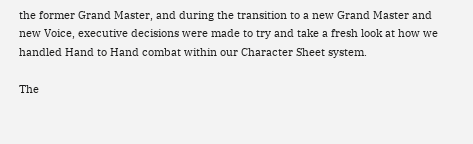the former Grand Master, and during the transition to a new Grand Master and new Voice, executive decisions were made to try and take a fresh look at how we handled Hand to Hand combat within our Character Sheet system.

The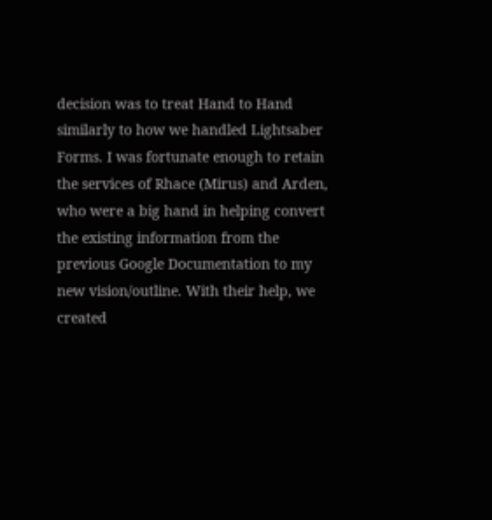decision was to treat Hand to Hand similarly to how we handled Lightsaber Forms. I was fortunate enough to retain the services of Rhace (Mirus) and Arden, who were a big hand in helping convert the existing information from the previous Google Documentation to my new vision/outline. With their help, we created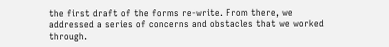the first draft of the forms re-write. From there, we addressed a series of concerns and obstacles that we worked through.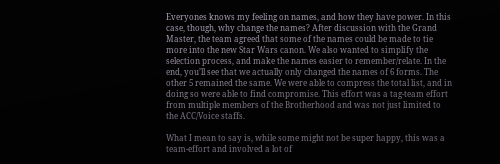Everyones knows my feeling on names, and how they have power. In this case, though, why change the names? After discussion with the Grand Master, the team agreed that some of the names could be made to tie more into the new Star Wars canon. We also wanted to simplify the selection process, and make the names easier to remember/relate. In the end, you’ll see that we actually only changed the names of 6 forms. The other 5 remained the same. We were able to compress the total list, and in doing so were able to find compromise. This effort was a tag-team effort from multiple members of the Brotherhood and was not just limited to the ACC/Voice staffs.

What I mean to say is, while some might not be super happy, this was a team-effort and involved a lot of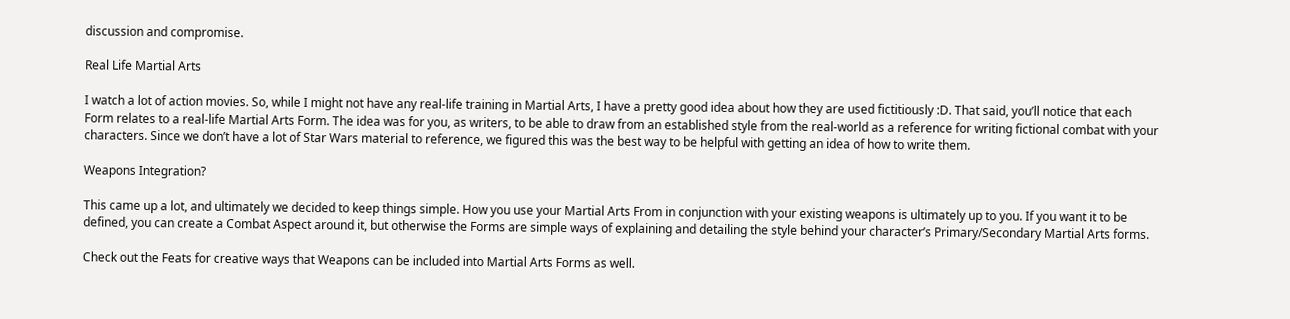discussion and compromise.

Real Life Martial Arts

I watch a lot of action movies. So, while I might not have any real-life training in Martial Arts, I have a pretty good idea about how they are used fictitiously :D. That said, you’ll notice that each Form relates to a real-life Martial Arts Form. The idea was for you, as writers, to be able to draw from an established style from the real-world as a reference for writing fictional combat with your characters. Since we don’t have a lot of Star Wars material to reference, we figured this was the best way to be helpful with getting an idea of how to write them.

Weapons Integration?

This came up a lot, and ultimately we decided to keep things simple. How you use your Martial Arts From in conjunction with your existing weapons is ultimately up to you. If you want it to be defined, you can create a Combat Aspect around it, but otherwise the Forms are simple ways of explaining and detailing the style behind your character’s Primary/Secondary Martial Arts forms.

Check out the Feats for creative ways that Weapons can be included into Martial Arts Forms as well.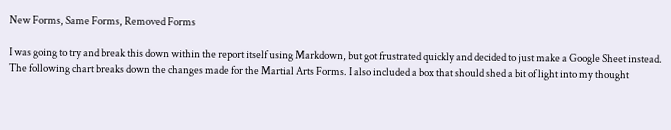New Forms, Same Forms, Removed Forms

I was going to try and break this down within the report itself using Markdown, but got frustrated quickly and decided to just make a Google Sheet instead. The following chart breaks down the changes made for the Martial Arts Forms. I also included a box that should shed a bit of light into my thought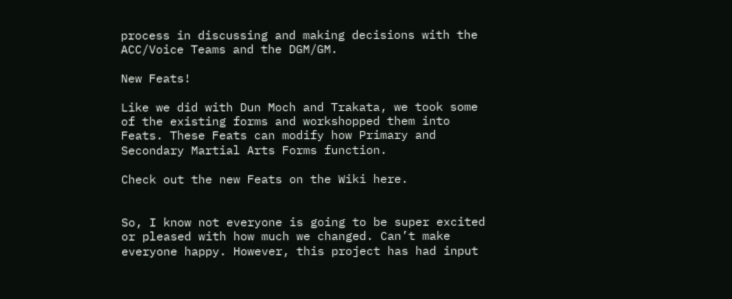process in discussing and making decisions with the ACC/Voice Teams and the DGM/GM.

New Feats!

Like we did with Dun Moch and Trakata, we took some of the existing forms and workshopped them into Feats. These Feats can modify how Primary and Secondary Martial Arts Forms function.

Check out the new Feats on the Wiki here.


So, I know not everyone is going to be super excited or pleased with how much we changed. Can’t make everyone happy. However, this project has had input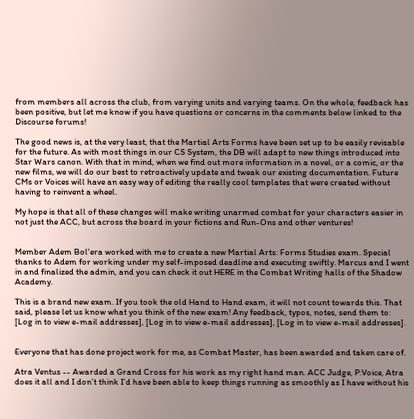from members all across the club, from varying units and varying teams. On the whole, feedback has been positive, but let me know if you have questions or concerns in the comments below linked to the Discourse forums!

The good news is, at the very least, that the Martial Arts Forms have been set up to be easily revisable for the future. As with most things in our CS System, the DB will adapt to new things introduced into Star Wars canon. With that in mind, when we find out more information in a novel, or a comic, or the new films, we will do our best to retroactively update and tweak our existing documentation. Future CMs or Voices will have an easy way of editing the really cool templates that were created without having to reinvent a wheel.

My hope is that all of these changes will make writing unarmed combat for your characters easier in not just the ACC, but across the board in your fictions and Run-Ons and other ventures!


Member Adem Bol'era worked with me to create a new Martial Arts: Forms Studies exam. Special thanks to Adem for working under my self-imposed deadline and executing swiftly. Marcus and I went in and finalized the admin, and you can check it out HERE in the Combat Writing halls of the Shadow Academy.

This is a brand new exam. If you took the old Hand to Hand exam, it will not count towards this. That said, please let us know what you think of the new exam! Any feedback, typos, notes, send them to: [Log in to view e-mail addresses], [Log in to view e-mail addresses], [Log in to view e-mail addresses].


Everyone that has done project work for me, as Combat Master, has been awarded and taken care of.

Atra Ventus -- Awarded a Grand Cross for his work as my right hand man. ACC Judge, P:Voice, Atra does it all and I don’t think I’d have been able to keep things running as smoothly as I have without his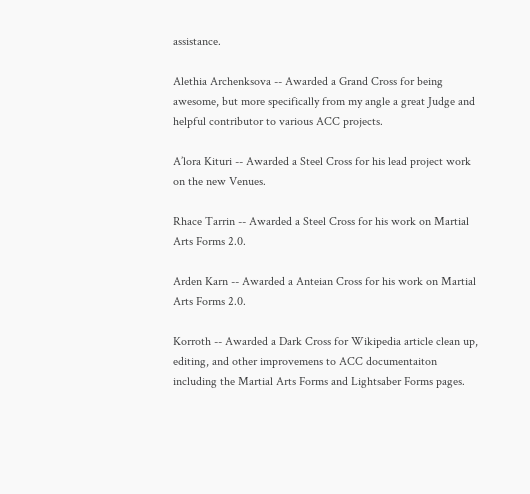assistance.

Alethia Archenksova -- Awarded a Grand Cross for being awesome, but more specifically from my angle a great Judge and helpful contributor to various ACC projects.

A’lora Kituri -- Awarded a Steel Cross for his lead project work on the new Venues.

Rhace Tarrin -- Awarded a Steel Cross for his work on Martial Arts Forms 2.0.

Arden Karn -- Awarded a Anteian Cross for his work on Martial Arts Forms 2.0.

Korroth -- Awarded a Dark Cross for Wikipedia article clean up, editing, and other improvemens to ACC documentaiton including the Martial Arts Forms and Lightsaber Forms pages.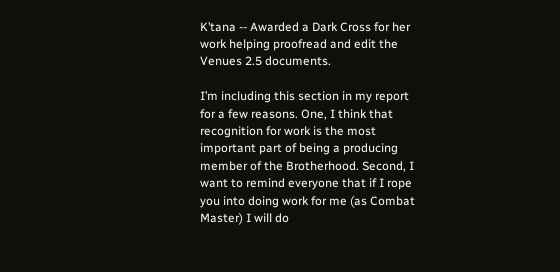K’tana -- Awarded a Dark Cross for her work helping proofread and edit the Venues 2.5 documents.

I’m including this section in my report for a few reasons. One, I think that recognition for work is the most important part of being a producing member of the Brotherhood. Second, I want to remind everyone that if I rope you into doing work for me (as Combat Master) I will do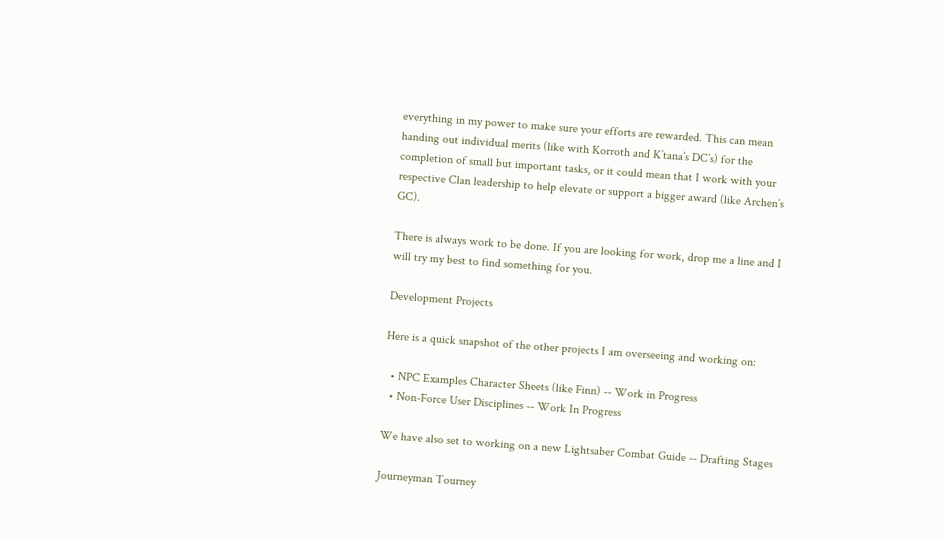everything in my power to make sure your efforts are rewarded. This can mean handing out individual merits (like with Korroth and K’tana’s DC’s) for the completion of small but important tasks, or it could mean that I work with your respective Clan leadership to help elevate or support a bigger award (like Archen’s GC).

There is always work to be done. If you are looking for work, drop me a line and I will try my best to find something for you.

Development Projects

Here is a quick snapshot of the other projects I am overseeing and working on:

  • NPC Examples Character Sheets (like Finn) -- Work in Progress
  • Non-Force User Disciplines -- Work In Progress

We have also set to working on a new Lightsaber Combat Guide -- Drafting Stages

Journeyman Tourney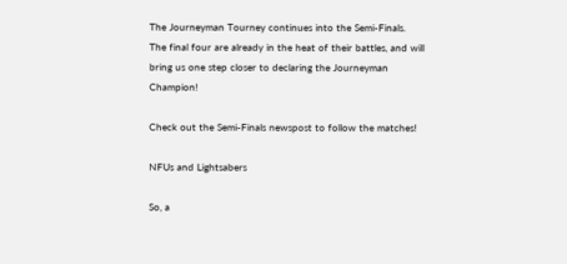The Journeyman Tourney continues into the Semi-Finals. The final four are already in the heat of their battles, and will bring us one step closer to declaring the Journeyman Champion!

Check out the Semi-Finals newspost to follow the matches!

NFUs and Lightsabers

So, a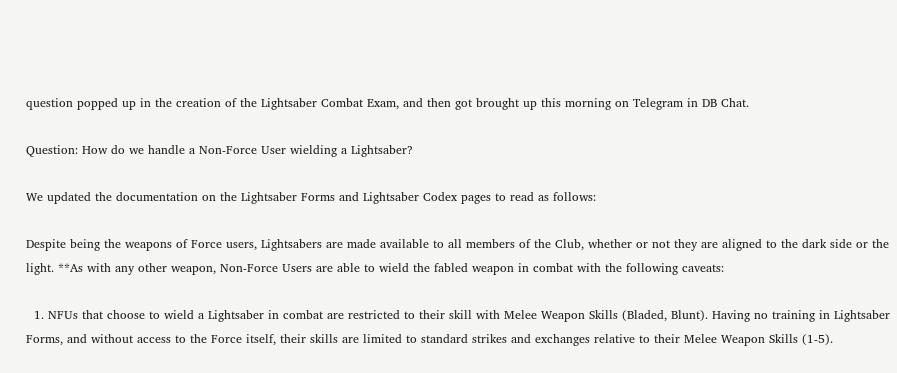question popped up in the creation of the Lightsaber Combat Exam, and then got brought up this morning on Telegram in DB Chat.

Question: How do we handle a Non-Force User wielding a Lightsaber?

We updated the documentation on the Lightsaber Forms and Lightsaber Codex pages to read as follows:

Despite being the weapons of Force users, Lightsabers are made available to all members of the Club, whether or not they are aligned to the dark side or the light. **As with any other weapon, Non-Force Users are able to wield the fabled weapon in combat with the following caveats:

  1. NFUs that choose to wield a Lightsaber in combat are restricted to their skill with Melee Weapon Skills (Bladed, Blunt). Having no training in Lightsaber Forms, and without access to the Force itself, their skills are limited to standard strikes and exchanges relative to their Melee Weapon Skills (1-5).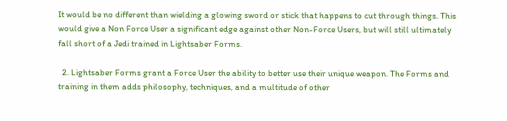It would be no different than wielding a glowing sword or stick that happens to cut through things. This would give a Non Force User a significant edge against other Non-Force Users, but will still ultimately fall short of a Jedi trained in Lightsaber Forms.

  2. Lightsaber Forms grant a Force User the ability to better use their unique weapon. The Forms and training in them adds philosophy, techniques, and a multitude of other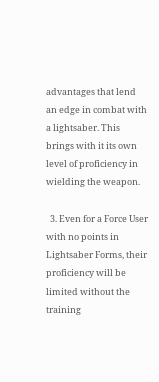advantages that lend an edge in combat with a lightsaber. This brings with it its own level of proficiency in wielding the weapon.

  3. Even for a Force User with no points in Lightsaber Forms, their proficiency will be limited without the training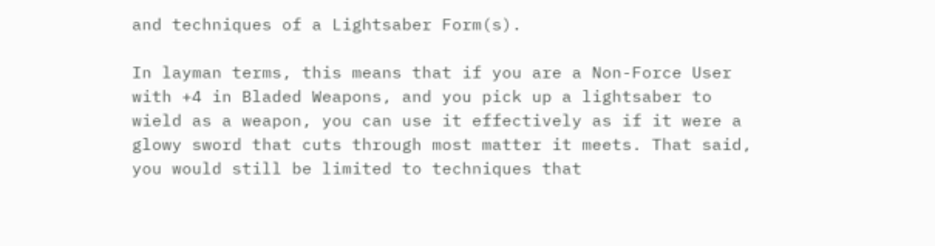and techniques of a Lightsaber Form(s).

In layman terms, this means that if you are a Non-Force User with +4 in Bladed Weapons, and you pick up a lightsaber to wield as a weapon, you can use it effectively as if it were a glowy sword that cuts through most matter it meets. That said, you would still be limited to techniques that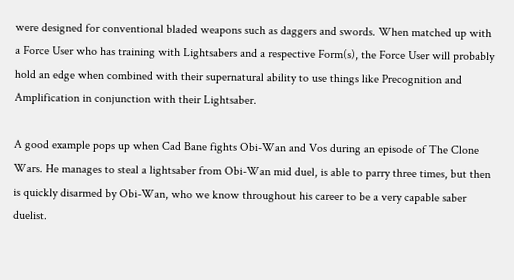were designed for conventional bladed weapons such as daggers and swords. When matched up with a Force User who has training with Lightsabers and a respective Form(s), the Force User will probably hold an edge when combined with their supernatural ability to use things like Precognition and Amplification in conjunction with their Lightsaber.

A good example pops up when Cad Bane fights Obi-Wan and Vos during an episode of The Clone Wars. He manages to steal a lightsaber from Obi-Wan mid duel, is able to parry three times, but then is quickly disarmed by Obi-Wan, who we know throughout his career to be a very capable saber duelist.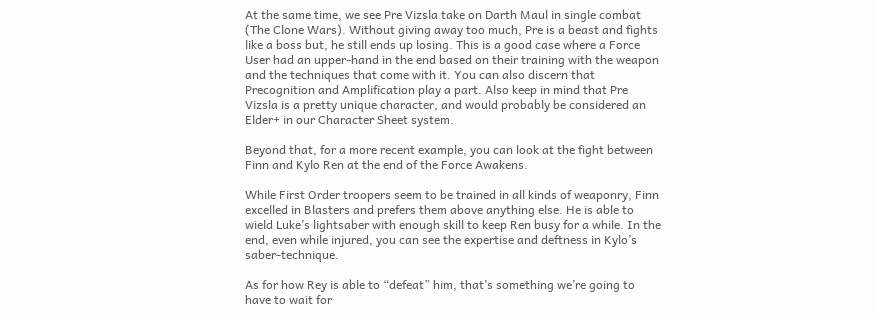At the same time, we see Pre Vizsla take on Darth Maul in single combat (The Clone Wars). Without giving away too much, Pre is a beast and fights like a boss but, he still ends up losing. This is a good case where a Force User had an upper-hand in the end based on their training with the weapon and the techniques that come with it. You can also discern that Precognition and Amplification play a part. Also keep in mind that Pre Vizsla is a pretty unique character, and would probably be considered an Elder+ in our Character Sheet system.

Beyond that, for a more recent example, you can look at the fight between Finn and Kylo Ren at the end of the Force Awakens.

While First Order troopers seem to be trained in all kinds of weaponry, Finn excelled in Blasters and prefers them above anything else. He is able to wield Luke’s lightsaber with enough skill to keep Ren busy for a while. In the end, even while injured, you can see the expertise and deftness in Kylo’s saber-technique.

As for how Rey is able to “defeat” him, that’s something we’re going to have to wait for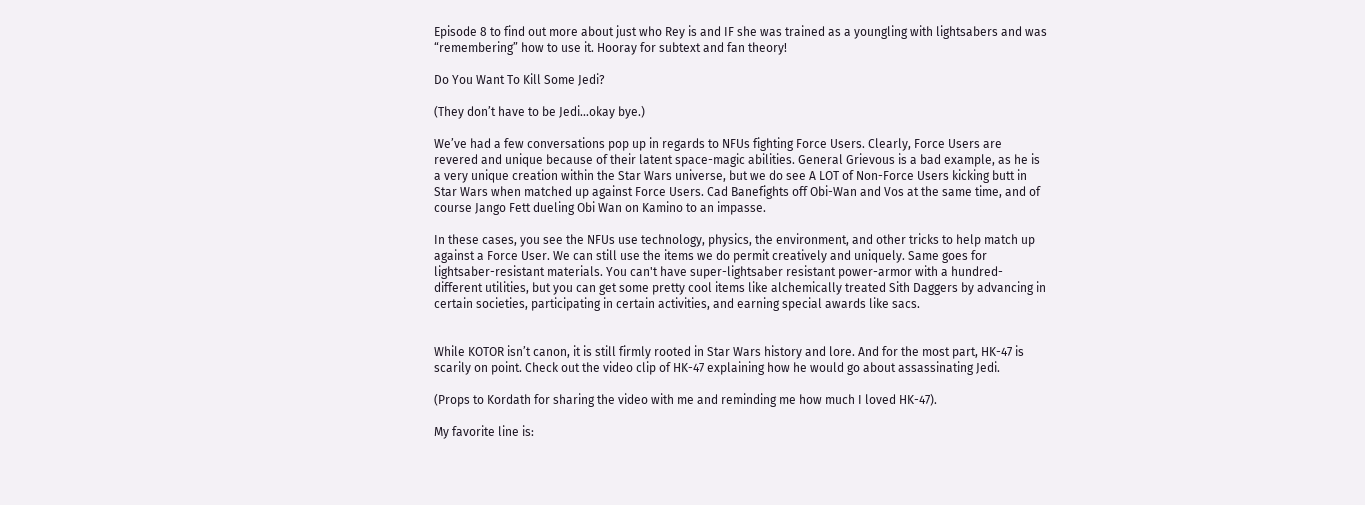Episode 8 to find out more about just who Rey is and IF she was trained as a youngling with lightsabers and was “remembering” how to use it. Hooray for subtext and fan theory!

Do You Want To Kill Some Jedi?

(They don’t have to be Jedi...okay bye.)

We’ve had a few conversations pop up in regards to NFUs fighting Force Users. Clearly, Force Users are revered and unique because of their latent space-magic abilities. General Grievous is a bad example, as he is a very unique creation within the Star Wars universe, but we do see A LOT of Non-Force Users kicking butt in Star Wars when matched up against Force Users. Cad Banefights off Obi-Wan and Vos at the same time, and of course Jango Fett dueling Obi Wan on Kamino to an impasse.

In these cases, you see the NFUs use technology, physics, the environment, and other tricks to help match up against a Force User. We can still use the items we do permit creatively and uniquely. Same goes for lightsaber-resistant materials. You can't have super-lightsaber resistant power-armor with a hundred-different utilities, but you can get some pretty cool items like alchemically treated Sith Daggers by advancing in certain societies, participating in certain activities, and earning special awards like sacs.


While KOTOR isn’t canon, it is still firmly rooted in Star Wars history and lore. And for the most part, HK-47 is scarily on point. Check out the video clip of HK-47 explaining how he would go about assassinating Jedi.

(Props to Kordath for sharing the video with me and reminding me how much I loved HK-47).

My favorite line is: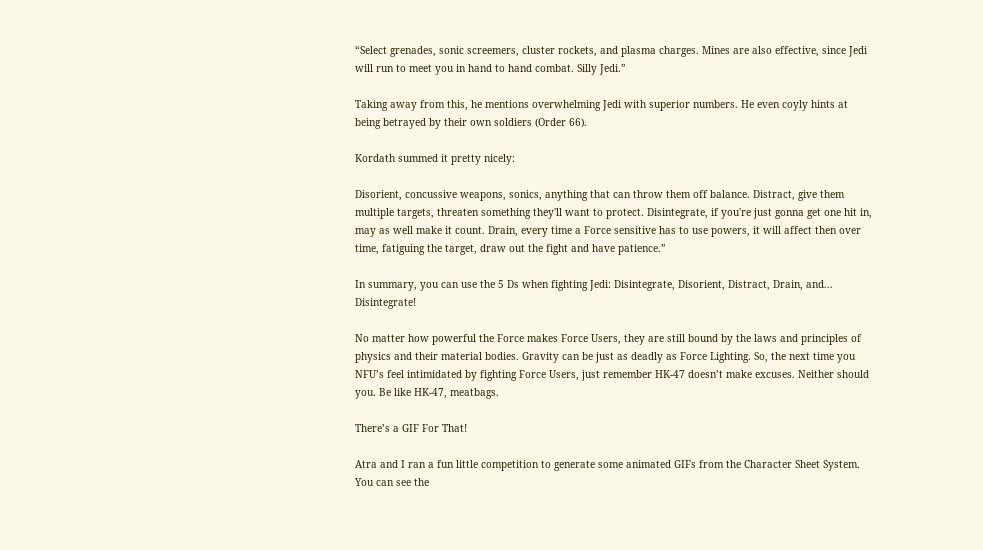“Select grenades, sonic screemers, cluster rockets, and plasma charges. Mines are also effective, since Jedi will run to meet you in hand to hand combat. Silly Jedi.”

Taking away from this, he mentions overwhelming Jedi with superior numbers. He even coyly hints at being betrayed by their own soldiers (Order 66).

Kordath summed it pretty nicely:

Disorient, concussive weapons, sonics, anything that can throw them off balance. Distract, give them multiple targets, threaten something they'll want to protect. Disintegrate, if you're just gonna get one hit in, may as well make it count. Drain, every time a Force sensitive has to use powers, it will affect then over time, fatiguing the target, draw out the fight and have patience.”

In summary, you can use the 5 Ds when fighting Jedi: Disintegrate, Disorient, Distract, Drain, and... Disintegrate!

No matter how powerful the Force makes Force Users, they are still bound by the laws and principles of physics and their material bodies. Gravity can be just as deadly as Force Lighting. So, the next time you NFU’s feel intimidated by fighting Force Users, just remember HK-47 doesn’t make excuses. Neither should you. Be like HK-47, meatbags.

There’s a GIF For That!

Atra and I ran a fun little competition to generate some animated GIFs from the Character Sheet System. You can see the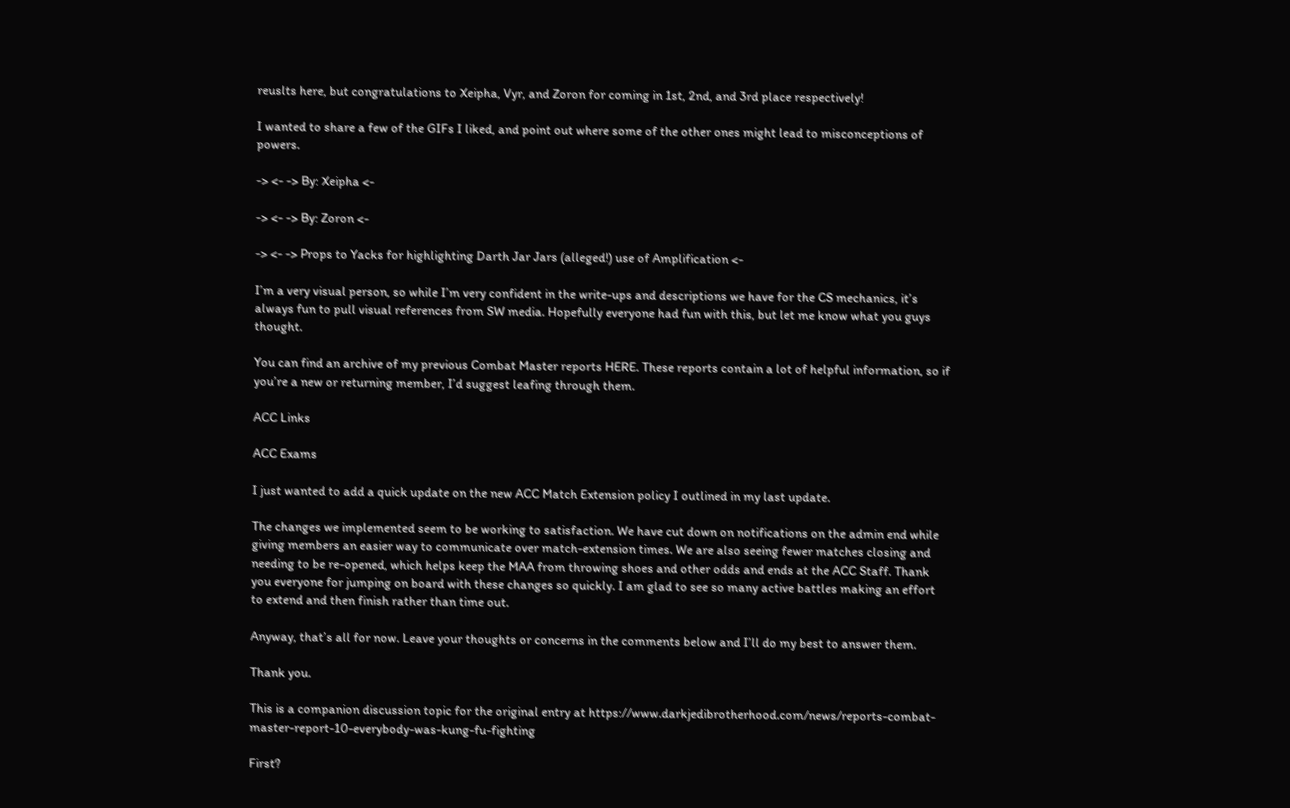reuslts here, but congratulations to Xeipha, Vyr, and Zoron for coming in 1st, 2nd, and 3rd place respectively!

I wanted to share a few of the GIFs I liked, and point out where some of the other ones might lead to misconceptions of powers.

-> <- -> By: Xeipha <-

-> <- -> By: Zoron <-

-> <- -> Props to Yacks for highlighting Darth Jar Jars (alleged!) use of Amplification <-

I’m a very visual person, so while I’m very confident in the write-ups and descriptions we have for the CS mechanics, it’s always fun to pull visual references from SW media. Hopefully everyone had fun with this, but let me know what you guys thought.

You can find an archive of my previous Combat Master reports HERE. These reports contain a lot of helpful information, so if you’re a new or returning member, I’d suggest leafing through them.

ACC Links

ACC Exams

I just wanted to add a quick update on the new ACC Match Extension policy I outlined in my last update.

The changes we implemented seem to be working to satisfaction. We have cut down on notifications on the admin end while giving members an easier way to communicate over match-extension times. We are also seeing fewer matches closing and needing to be re-opened, which helps keep the MAA from throwing shoes and other odds and ends at the ACC Staff. Thank you everyone for jumping on board with these changes so quickly. I am glad to see so many active battles making an effort to extend and then finish rather than time out.

Anyway, that’s all for now. Leave your thoughts or concerns in the comments below and I’ll do my best to answer them.

Thank you.

This is a companion discussion topic for the original entry at https://www.darkjedibrotherhood.com/news/reports-combat-master-report-10-everybody-was-kung-fu-fighting

First?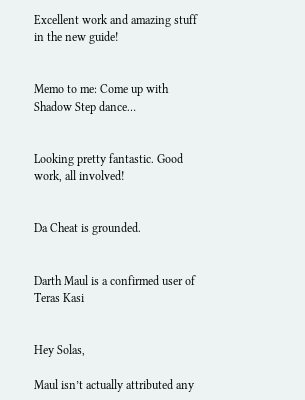Excellent work and amazing stuff in the new guide!


Memo to me: Come up with Shadow Step dance…


Looking pretty fantastic. Good work, all involved!


Da Cheat is grounded.


Darth Maul is a confirmed user of Teras Kasi


Hey Solas,

Maul isn’t actually attributed any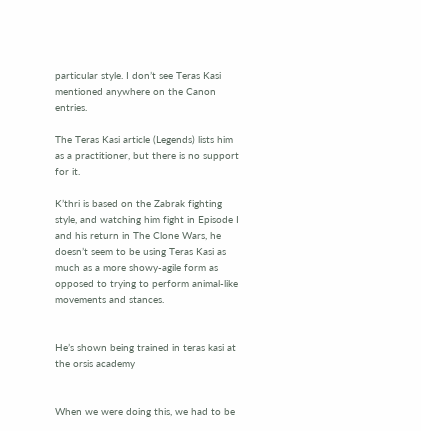particular style. I don’t see Teras Kasi mentioned anywhere on the Canon entries.

The Teras Kasi article (Legends) lists him as a practitioner, but there is no support for it.

K’thri is based on the Zabrak fighting style, and watching him fight in Episode I and his return in The Clone Wars, he doesn’t seem to be using Teras Kasi as much as a more showy-agile form as opposed to trying to perform animal-like movements and stances.


He’s shown being trained in teras kasi at the orsis academy


When we were doing this, we had to be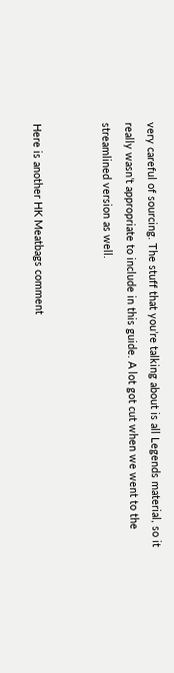very careful of sourcing. The stuff that you’re talking about is all Legends material, so it really wasn’t appropriate to include in this guide. A lot got cut when we went to the streamlined version as well.


Here is another HK Meatbags comment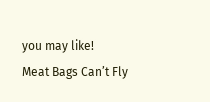you may like!
Meat Bags Can’t Fly